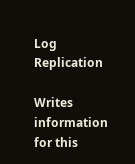Log Replication

Writes information for this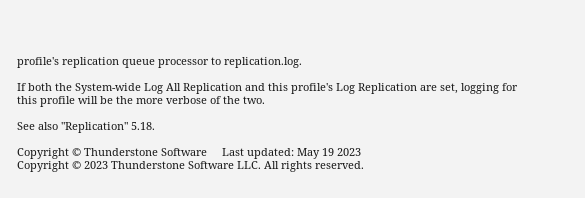profile's replication queue processor to replication.log.

If both the System-wide Log All Replication and this profile's Log Replication are set, logging for this profile will be the more verbose of the two.

See also "Replication" 5.18.

Copyright © Thunderstone Software     Last updated: May 19 2023
Copyright © 2023 Thunderstone Software LLC. All rights reserved.